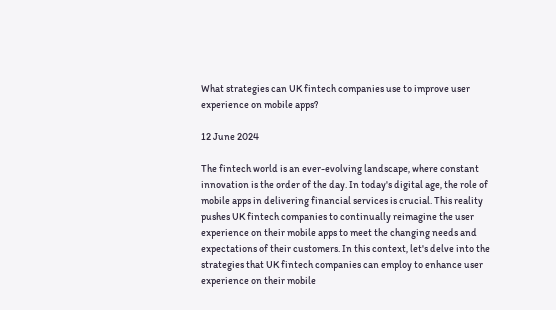What strategies can UK fintech companies use to improve user experience on mobile apps?

12 June 2024

The fintech world is an ever-evolving landscape, where constant innovation is the order of the day. In today's digital age, the role of mobile apps in delivering financial services is crucial. This reality pushes UK fintech companies to continually reimagine the user experience on their mobile apps to meet the changing needs and expectations of their customers. In this context, let's delve into the strategies that UK fintech companies can employ to enhance user experience on their mobile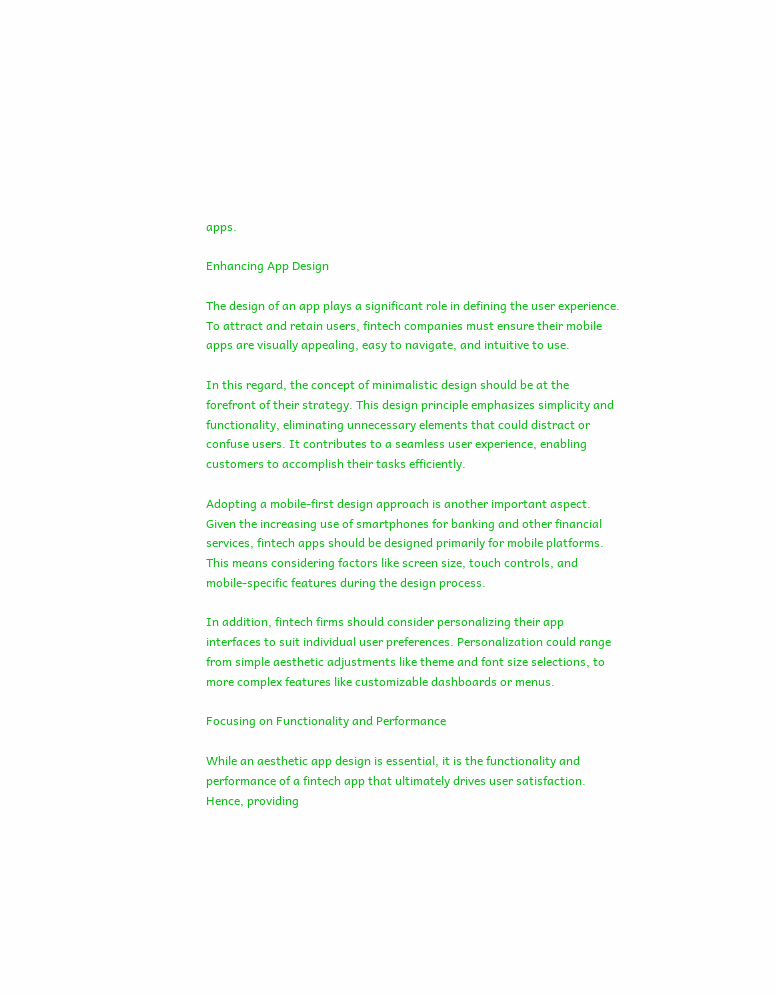apps.

Enhancing App Design

The design of an app plays a significant role in defining the user experience. To attract and retain users, fintech companies must ensure their mobile apps are visually appealing, easy to navigate, and intuitive to use.

In this regard, the concept of minimalistic design should be at the forefront of their strategy. This design principle emphasizes simplicity and functionality, eliminating unnecessary elements that could distract or confuse users. It contributes to a seamless user experience, enabling customers to accomplish their tasks efficiently.

Adopting a mobile-first design approach is another important aspect. Given the increasing use of smartphones for banking and other financial services, fintech apps should be designed primarily for mobile platforms. This means considering factors like screen size, touch controls, and mobile-specific features during the design process.

In addition, fintech firms should consider personalizing their app interfaces to suit individual user preferences. Personalization could range from simple aesthetic adjustments like theme and font size selections, to more complex features like customizable dashboards or menus.

Focusing on Functionality and Performance

While an aesthetic app design is essential, it is the functionality and performance of a fintech app that ultimately drives user satisfaction. Hence, providing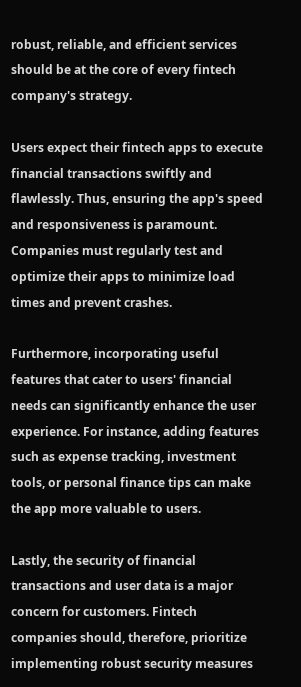robust, reliable, and efficient services should be at the core of every fintech company's strategy.

Users expect their fintech apps to execute financial transactions swiftly and flawlessly. Thus, ensuring the app's speed and responsiveness is paramount. Companies must regularly test and optimize their apps to minimize load times and prevent crashes.

Furthermore, incorporating useful features that cater to users' financial needs can significantly enhance the user experience. For instance, adding features such as expense tracking, investment tools, or personal finance tips can make the app more valuable to users.

Lastly, the security of financial transactions and user data is a major concern for customers. Fintech companies should, therefore, prioritize implementing robust security measures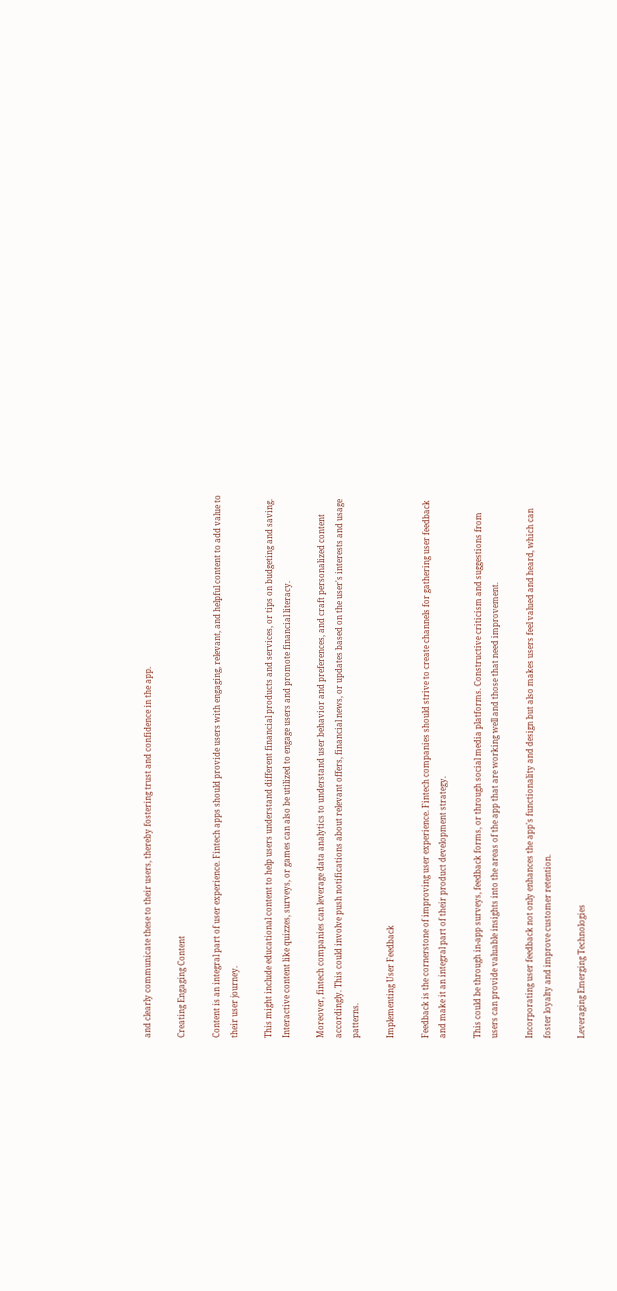and clearly communicate these to their users, thereby fostering trust and confidence in the app.

Creating Engaging Content

Content is an integral part of user experience. Fintech apps should provide users with engaging, relevant, and helpful content to add value to their user journey.

This might include educational content to help users understand different financial products and services, or tips on budgeting and saving. Interactive content like quizzes, surveys, or games can also be utilized to engage users and promote financial literacy.

Moreover, fintech companies can leverage data analytics to understand user behavior and preferences, and craft personalized content accordingly. This could involve push notifications about relevant offers, financial news, or updates based on the user's interests and usage patterns.

Implementing User Feedback

Feedback is the cornerstone of improving user experience. Fintech companies should strive to create channels for gathering user feedback and make it an integral part of their product development strategy.

This could be through in-app surveys, feedback forms, or through social media platforms. Constructive criticism and suggestions from users can provide valuable insights into the areas of the app that are working well and those that need improvement.

Incorporating user feedback not only enhances the app's functionality and design but also makes users feel valued and heard, which can foster loyalty and improve customer retention.

Leveraging Emerging Technologies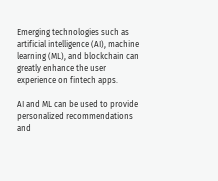Emerging technologies such as artificial intelligence (AI), machine learning (ML), and blockchain can greatly enhance the user experience on fintech apps.

AI and ML can be used to provide personalized recommendations and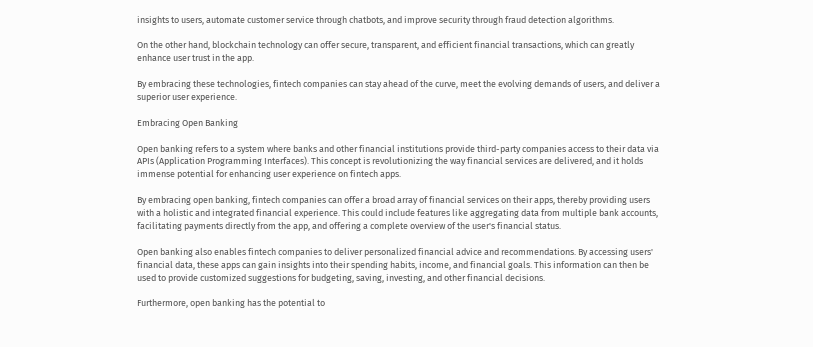insights to users, automate customer service through chatbots, and improve security through fraud detection algorithms.

On the other hand, blockchain technology can offer secure, transparent, and efficient financial transactions, which can greatly enhance user trust in the app.

By embracing these technologies, fintech companies can stay ahead of the curve, meet the evolving demands of users, and deliver a superior user experience.

Embracing Open Banking

Open banking refers to a system where banks and other financial institutions provide third-party companies access to their data via APIs (Application Programming Interfaces). This concept is revolutionizing the way financial services are delivered, and it holds immense potential for enhancing user experience on fintech apps.

By embracing open banking, fintech companies can offer a broad array of financial services on their apps, thereby providing users with a holistic and integrated financial experience. This could include features like aggregating data from multiple bank accounts, facilitating payments directly from the app, and offering a complete overview of the user's financial status.

Open banking also enables fintech companies to deliver personalized financial advice and recommendations. By accessing users' financial data, these apps can gain insights into their spending habits, income, and financial goals. This information can then be used to provide customized suggestions for budgeting, saving, investing, and other financial decisions.

Furthermore, open banking has the potential to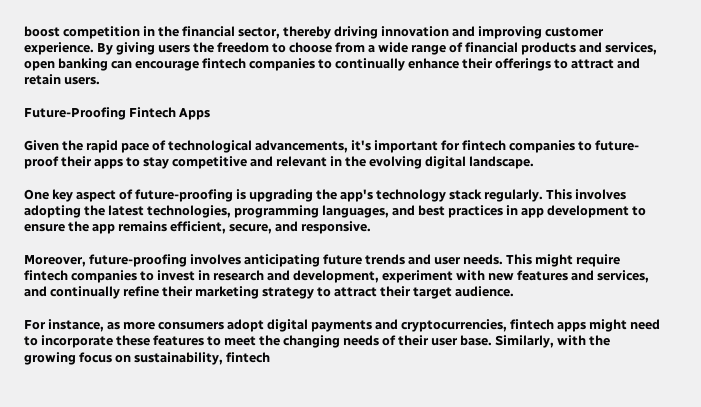boost competition in the financial sector, thereby driving innovation and improving customer experience. By giving users the freedom to choose from a wide range of financial products and services, open banking can encourage fintech companies to continually enhance their offerings to attract and retain users.

Future-Proofing Fintech Apps

Given the rapid pace of technological advancements, it's important for fintech companies to future-proof their apps to stay competitive and relevant in the evolving digital landscape.

One key aspect of future-proofing is upgrading the app's technology stack regularly. This involves adopting the latest technologies, programming languages, and best practices in app development to ensure the app remains efficient, secure, and responsive.

Moreover, future-proofing involves anticipating future trends and user needs. This might require fintech companies to invest in research and development, experiment with new features and services, and continually refine their marketing strategy to attract their target audience.

For instance, as more consumers adopt digital payments and cryptocurrencies, fintech apps might need to incorporate these features to meet the changing needs of their user base. Similarly, with the growing focus on sustainability, fintech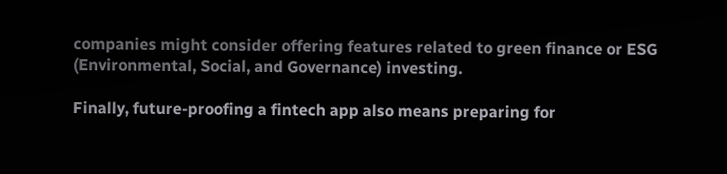companies might consider offering features related to green finance or ESG (Environmental, Social, and Governance) investing.

Finally, future-proofing a fintech app also means preparing for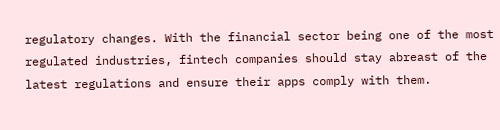regulatory changes. With the financial sector being one of the most regulated industries, fintech companies should stay abreast of the latest regulations and ensure their apps comply with them.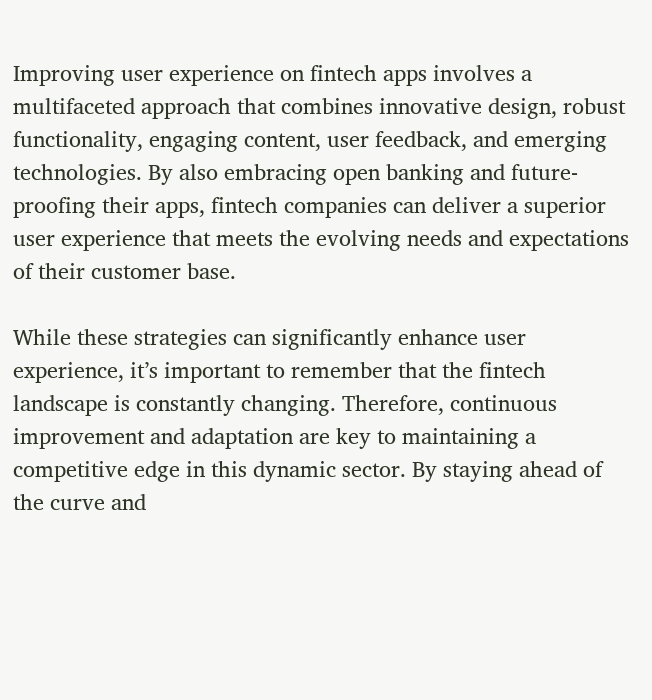Improving user experience on fintech apps involves a multifaceted approach that combines innovative design, robust functionality, engaging content, user feedback, and emerging technologies. By also embracing open banking and future-proofing their apps, fintech companies can deliver a superior user experience that meets the evolving needs and expectations of their customer base.

While these strategies can significantly enhance user experience, it’s important to remember that the fintech landscape is constantly changing. Therefore, continuous improvement and adaptation are key to maintaining a competitive edge in this dynamic sector. By staying ahead of the curve and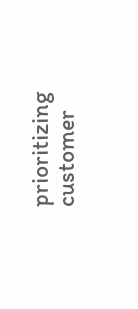prioritizing customer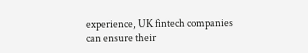experience, UK fintech companies can ensure their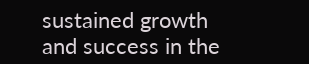sustained growth and success in the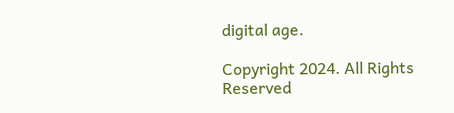digital age.

Copyright 2024. All Rights Reserved